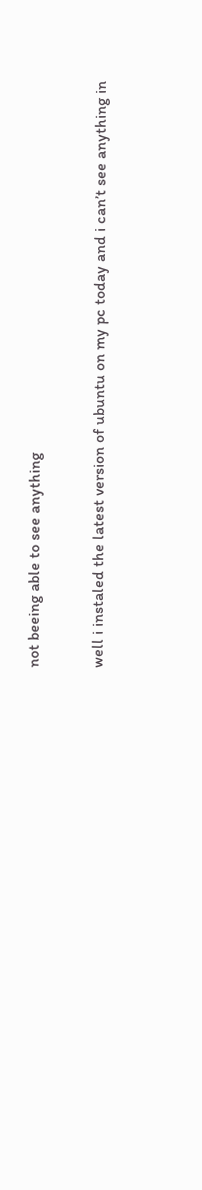not beeing able to see anything

well i instaled the latest version of ubuntu on my pc today and i can’t see anything in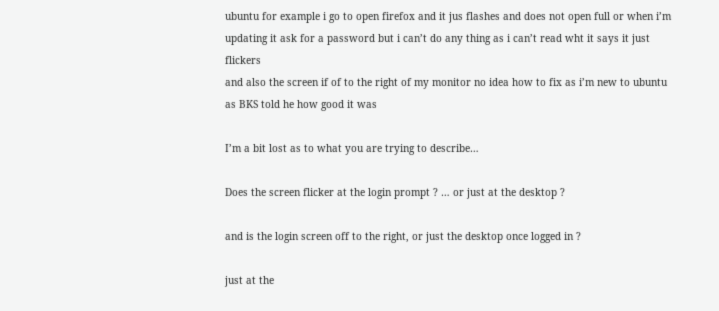ubuntu for example i go to open firefox and it jus flashes and does not open full or when i’m updating it ask for a password but i can’t do any thing as i can’t read wht it says it just flickers
and also the screen if of to the right of my monitor no idea how to fix as i’m new to ubuntu as BKS told he how good it was

I’m a bit lost as to what you are trying to describe…

Does the screen flicker at the login prompt ? … or just at the desktop ?

and is the login screen off to the right, or just the desktop once logged in ?

just at the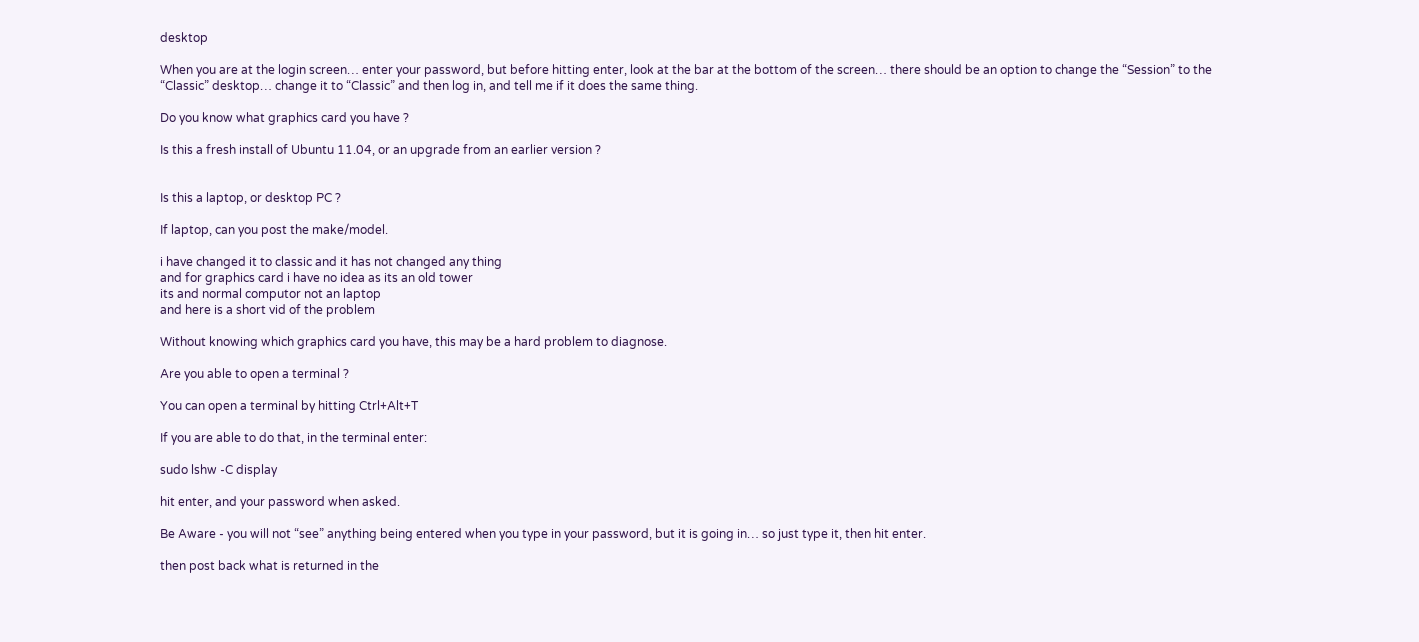desktop

When you are at the login screen… enter your password, but before hitting enter, look at the bar at the bottom of the screen… there should be an option to change the “Session” to the “Classic” desktop… change it to “Classic” and then log in, and tell me if it does the same thing.

Do you know what graphics card you have ?

Is this a fresh install of Ubuntu 11.04, or an upgrade from an earlier version ?


Is this a laptop, or desktop PC ?

If laptop, can you post the make/model.

i have changed it to classic and it has not changed any thing
and for graphics card i have no idea as its an old tower
its and normal computor not an laptop
and here is a short vid of the problem

Without knowing which graphics card you have, this may be a hard problem to diagnose.

Are you able to open a terminal ?

You can open a terminal by hitting Ctrl+Alt+T

If you are able to do that, in the terminal enter:

sudo lshw -C display

hit enter, and your password when asked.

Be Aware - you will not “see” anything being entered when you type in your password, but it is going in… so just type it, then hit enter.

then post back what is returned in the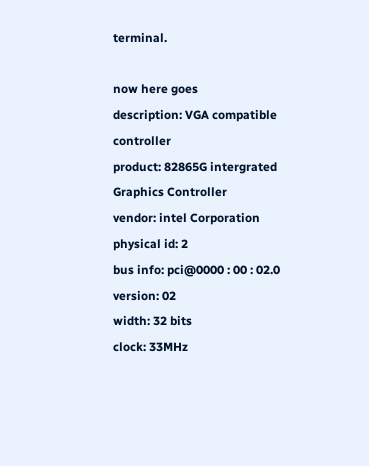terminal.

now here goes
description: VGA compatible controller
product: 82865G intergrated Graphics Controller
vendor: intel Corporation
physical id: 2
bus info: pci@0000 : 00 : 02.0
version: 02
width: 32 bits
clock: 33MHz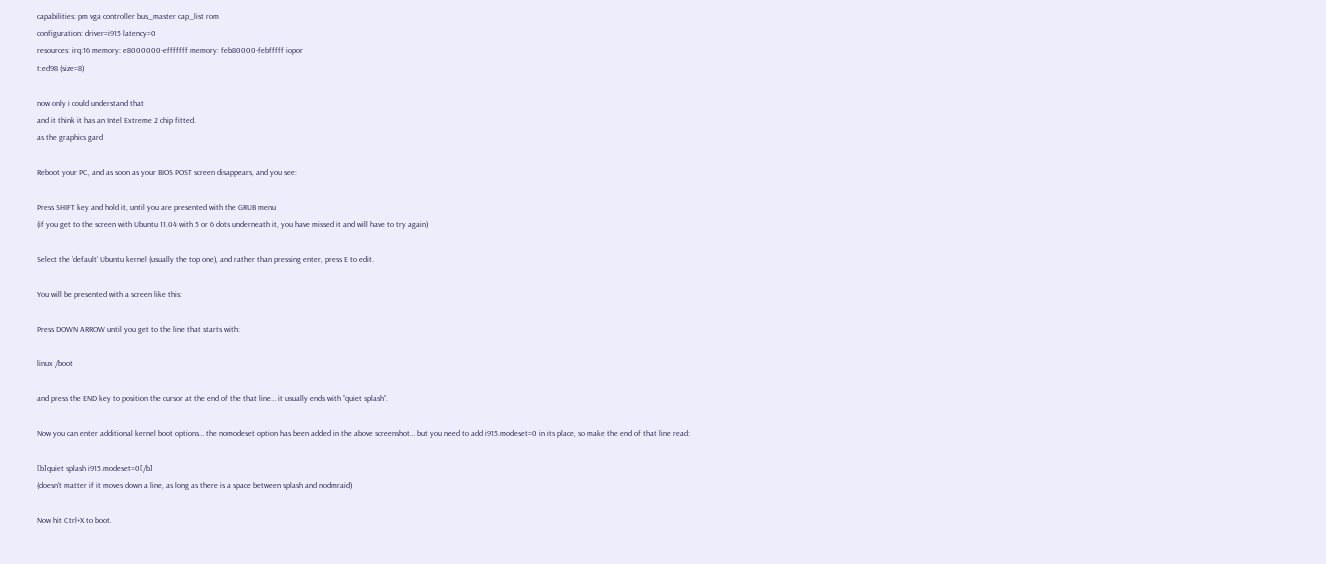capabilities: pm vga controller bus_master cap_list rom
configuration: driver=i915 latency=0
resources: irq:16 memory: e8000000-efffffff memory: feb80000-febfffff iopor
t:ed98 (size=8)

now only i could understand that
and it think it has an Intel Extreme 2 chip fitted.
as the graphics gard

Reboot your PC, and as soon as your BIOS POST screen disappears, and you see:

Press SHIFT key and hold it, until you are presented with the GRUB menu
(if you get to the screen with Ubuntu 11.04 with 5 or 6 dots underneath it, you have missed it and will have to try again)

Select the ‘default’ Ubuntu kernel (usually the top one), and rather than pressing enter, press E to edit.

You will be presented with a screen like this:

Press DOWN ARROW until you get to the line that starts with:

linux /boot

and press the END key to position the cursor at the end of the that line… it usually ends with “quiet splash”.

Now you can enter additional kernel boot options… the nomodeset option has been added in the above screenshot… but you need to add i915.modeset=0 in its place, so make the end of that line read:

[b]quiet splash i915.modeset=0[/b]
(doesn't matter if it moves down a line, as long as there is a space between splash and nodmraid)

Now hit Ctrl+X to boot.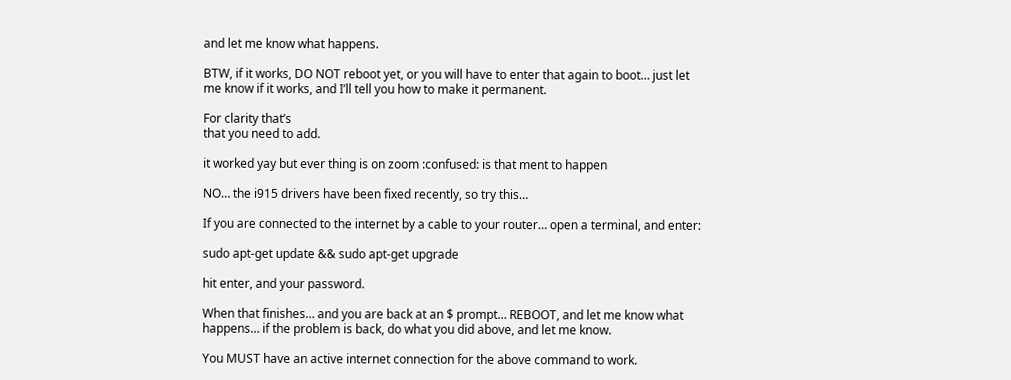and let me know what happens.

BTW, if it works, DO NOT reboot yet, or you will have to enter that again to boot… just let me know if it works, and I’ll tell you how to make it permanent.

For clarity that’s
that you need to add.

it worked yay but ever thing is on zoom :confused: is that ment to happen

NO… the i915 drivers have been fixed recently, so try this…

If you are connected to the internet by a cable to your router… open a terminal, and enter:

sudo apt-get update && sudo apt-get upgrade

hit enter, and your password.

When that finishes… and you are back at an $ prompt… REBOOT, and let me know what happens… if the problem is back, do what you did above, and let me know.

You MUST have an active internet connection for the above command to work.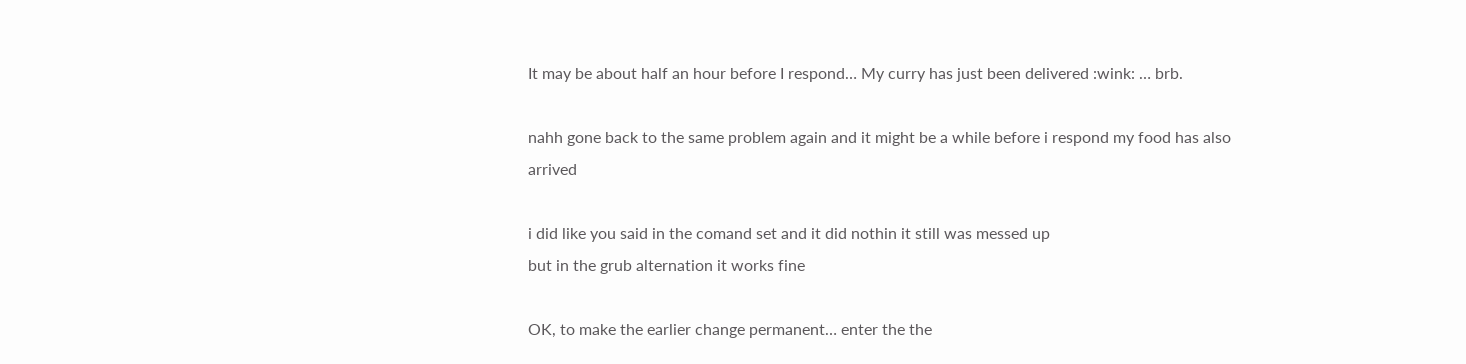It may be about half an hour before I respond… My curry has just been delivered :wink: … brb.

nahh gone back to the same problem again and it might be a while before i respond my food has also arrived

i did like you said in the comand set and it did nothin it still was messed up
but in the grub alternation it works fine

OK, to make the earlier change permanent… enter the the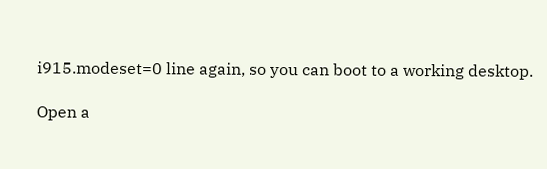i915.modeset=0 line again, so you can boot to a working desktop.

Open a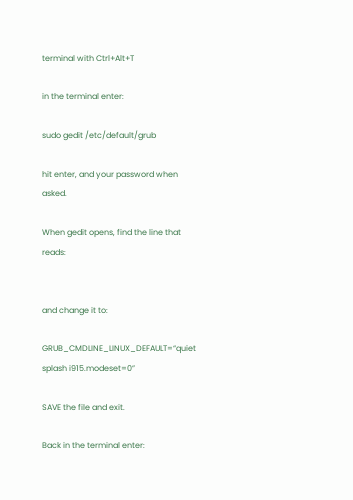terminal with Ctrl+Alt+T

in the terminal enter:

sudo gedit /etc/default/grub

hit enter, and your password when asked.

When gedit opens, find the line that reads:


and change it to:

GRUB_CMDLINE_LINUX_DEFAULT=“quiet splash i915.modeset=0”

SAVE the file and exit.

Back in the terminal enter: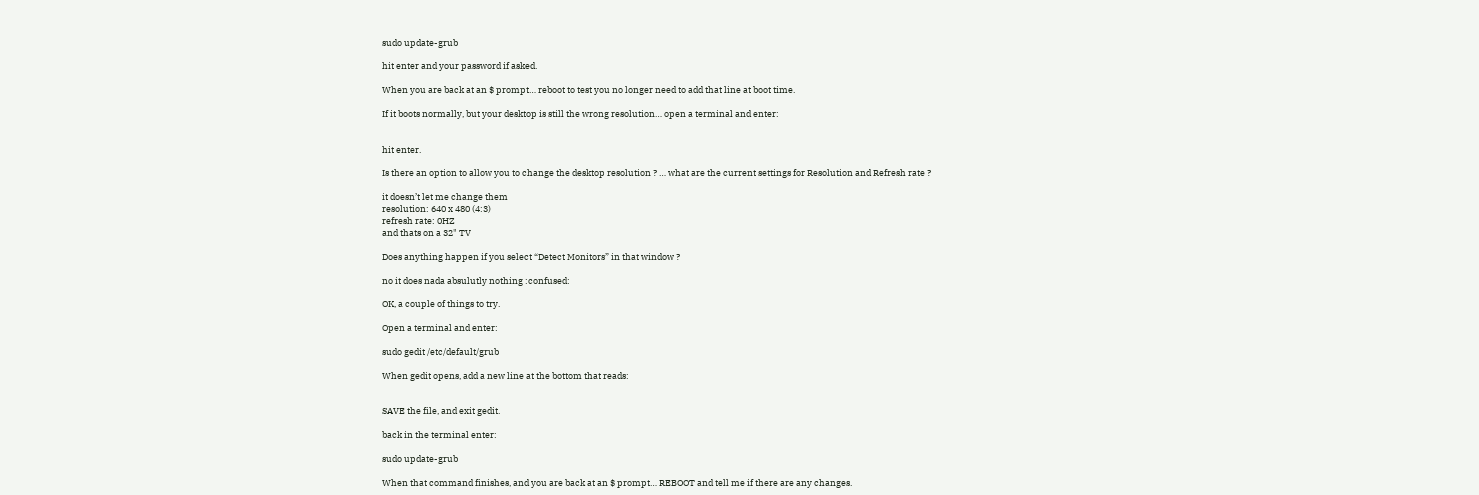sudo update-grub

hit enter and your password if asked.

When you are back at an $ prompt… reboot to test you no longer need to add that line at boot time.

If it boots normally, but your desktop is still the wrong resolution… open a terminal and enter:


hit enter.

Is there an option to allow you to change the desktop resolution ? … what are the current settings for Resolution and Refresh rate ?

it doesn’t let me change them
resolution: 640 x 480 (4:3)
refresh rate: 0HZ
and thats on a 32" TV

Does anything happen if you select “Detect Monitors” in that window ?

no it does nada absulutly nothing :confused:

OK, a couple of things to try.

Open a terminal and enter:

sudo gedit /etc/default/grub

When gedit opens, add a new line at the bottom that reads:


SAVE the file, and exit gedit.

back in the terminal enter:

sudo update-grub

When that command finishes, and you are back at an $ prompt… REBOOT and tell me if there are any changes.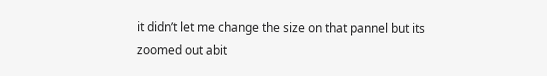it didn’t let me change the size on that pannel but its zoomed out abit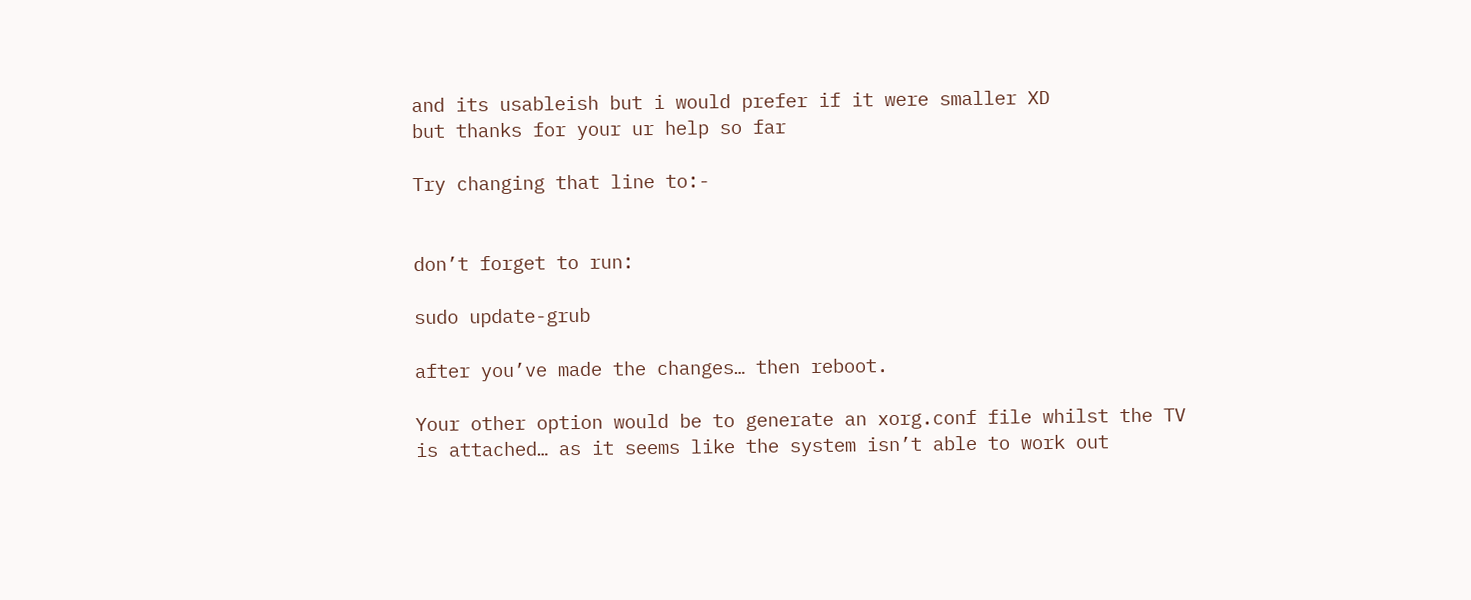and its usableish but i would prefer if it were smaller XD
but thanks for your ur help so far

Try changing that line to:-


don’t forget to run:

sudo update-grub

after you’ve made the changes… then reboot.

Your other option would be to generate an xorg.conf file whilst the TV is attached… as it seems like the system isn’t able to work out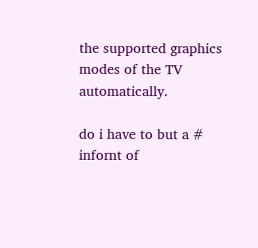the supported graphics modes of the TV automatically.

do i have to but a # infornt of